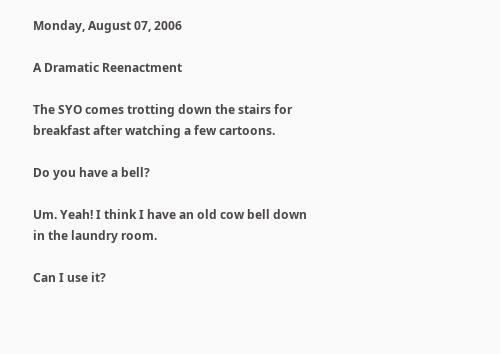Monday, August 07, 2006

A Dramatic Reenactment

The SYO comes trotting down the stairs for breakfast after watching a few cartoons.

Do you have a bell?

Um. Yeah! I think I have an old cow bell down in the laundry room.

Can I use it?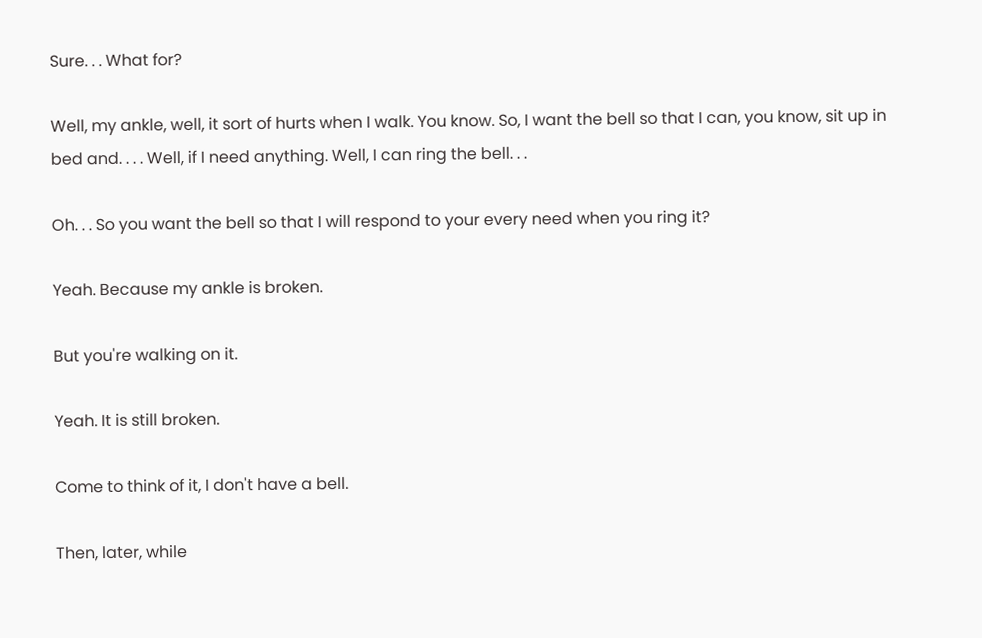Sure. . . What for?

Well, my ankle, well, it sort of hurts when I walk. You know. So, I want the bell so that I can, you know, sit up in bed and. . . . Well, if I need anything. Well, I can ring the bell. . .

Oh. . . So you want the bell so that I will respond to your every need when you ring it?

Yeah. Because my ankle is broken.

But you're walking on it.

Yeah. It is still broken.

Come to think of it, I don't have a bell.

Then, later, while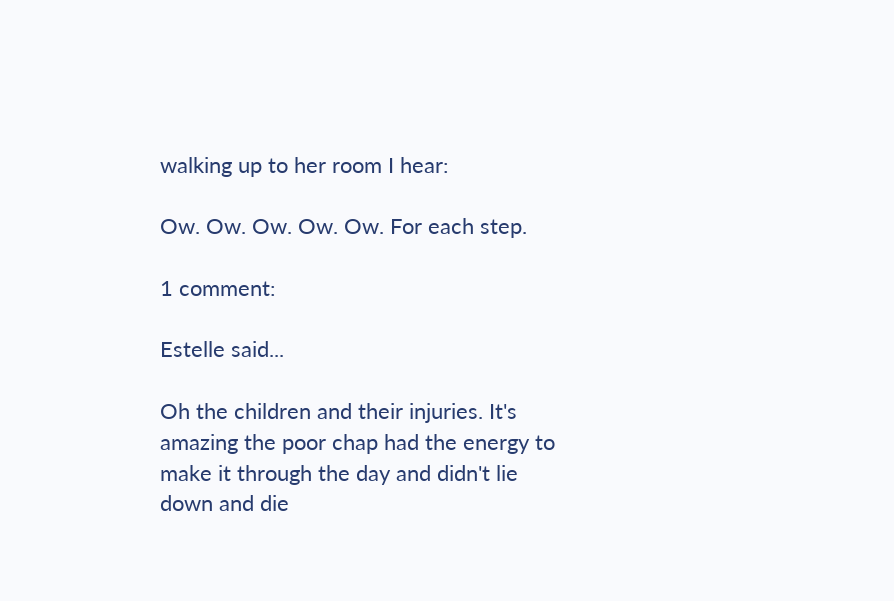walking up to her room I hear:

Ow. Ow. Ow. Ow. Ow. For each step.

1 comment:

Estelle said...

Oh the children and their injuries. It's amazing the poor chap had the energy to make it through the day and didn't lie down and die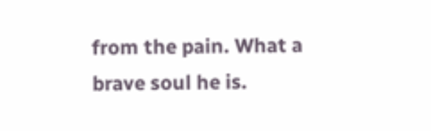from the pain. What a brave soul he is.